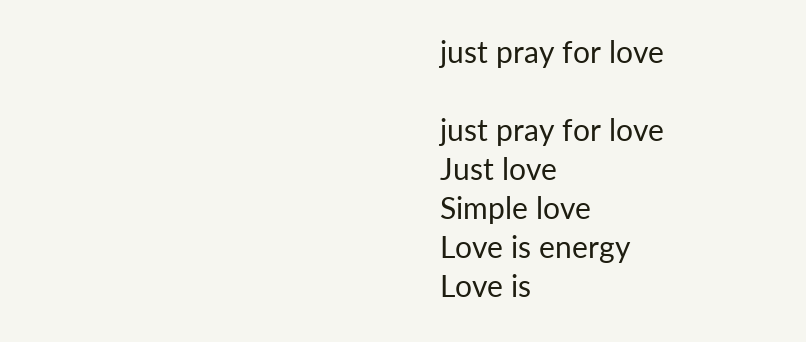just pray for love

just pray for love
Just love
Simple love
Love is energy
Love is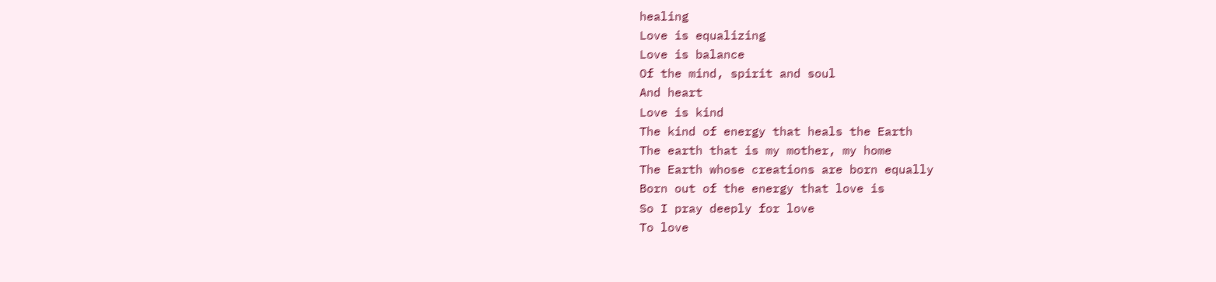healing
Love is equalizing
Love is balance
Of the mind, spirit and soul
And heart
Love is kind
The kind of energy that heals the Earth
The earth that is my mother, my home
The Earth whose creations are born equally
Born out of the energy that love is
So I pray deeply for love
To love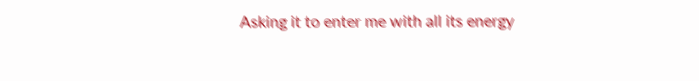Asking it to enter me with all its energy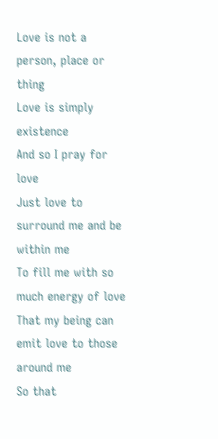Love is not a person, place or thing
Love is simply existence
And so I pray for love
Just love to surround me and be within me
To fill me with so much energy of love
That my being can emit love to those around me
So that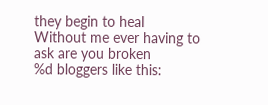they begin to heal
Without me ever having to ask are you broken
%d bloggers like this: